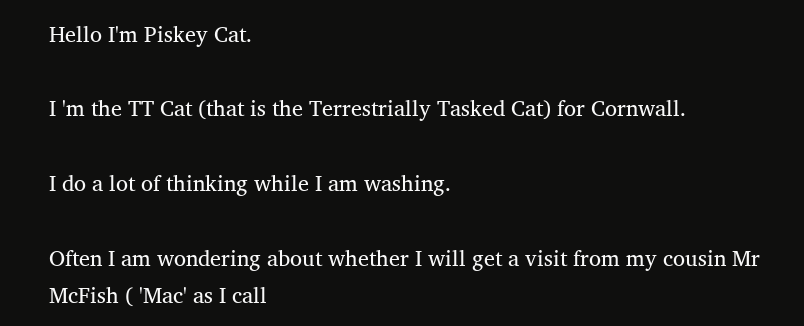Hello I'm Piskey Cat.

I 'm the TT Cat (that is the Terrestrially Tasked Cat) for Cornwall.

I do a lot of thinking while I am washing.

Often I am wondering about whether I will get a visit from my cousin Mr McFish ( 'Mac' as I call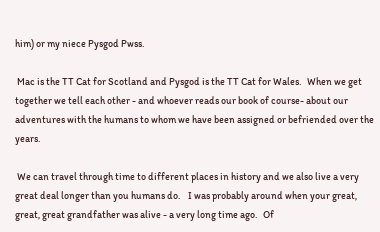him) or my niece Pysgod Pwss.

 Mac is the TT Cat for Scotland and Pysgod is the TT Cat for Wales.   When we get together we tell each other - and whoever reads our book of course- about our adventures with the humans to whom we have been assigned or befriended over the years.

 We can travel through time to different places in history and we also live a very great deal longer than you humans do.    I was probably around when your great, great, great grandfather was alive - a very long time ago.   Of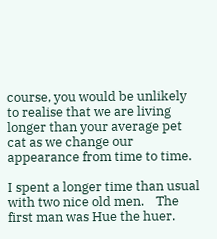course, you would be unlikely to realise that we are living longer than your average pet cat as we change our appearance from time to time.

I spent a longer time than usual with two nice old men.    The first man was Hue the huer.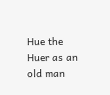Hue the Huer as an old man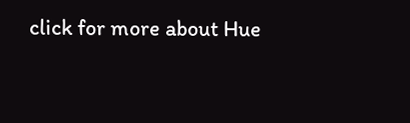click for more about Hue